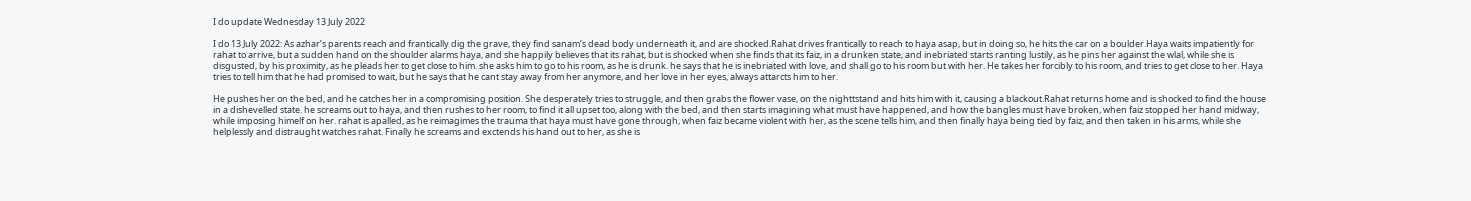I do update Wednesday 13 July 2022

I do 13 July 2022: As azhar’s parents reach and frantically dig the grave, they find sanam’s dead body underneath it, and are shocked.Rahat drives frantically to reach to haya asap, but in doing so, he hits the car on a boulder.Haya waits impatiently for rahat to arrive, but a sudden hand on the shoulder alarms haya, and she happily believes that its rahat, but is shocked when she finds that its faiz, in a drunken state, and inebriated starts ranting lustily, as he pins her against the wlal, while she is disgusted, by his proximity, as he pleads her to get close to him. she asks him to go to his room, as he is drunk. he says that he is inebriated with love, and shall go to his room but with her. He takes her forcibly to his room, and tries to get close to her. Haya tries to tell him that he had promised to wait, but he says that he cant stay away from her anymore, and her love in her eyes, always attarcts him to her.

He pushes her on the bed, and he catches her in a compromising position. She desperately tries to struggle, and then grabs the flower vase, on the nighttstand and hits him with it, causing a blackout.Rahat returns home and is shocked to find the house in a dishevelled state. he screams out to haya, and then rushes to her room, to find it all upset too, along with the bed, and then starts imagining what must have happened, and how the bangles must have broken, when faiz stopped her hand midway, while imposing himelf on her. rahat is apalled, as he reimagimes the trauma that haya must have gone through, when faiz became violent with her, as the scene tells him, and then finally haya being tied by faiz, and then taken in his arms, while she helplessly and distraught watches rahat. Finally he screams and exctends his hand out to her, as she is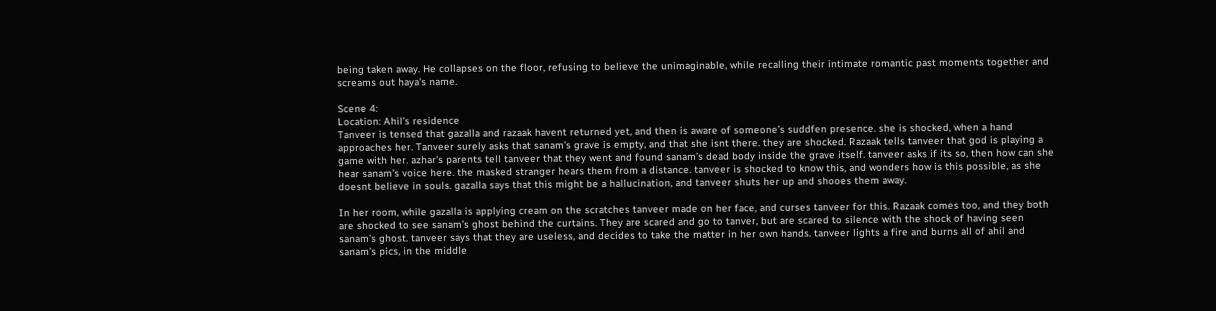being taken away. He collapses on the floor, refusing to believe the unimaginable, while recalling their intimate romantic past moments together and screams out haya’s name.

Scene 4:
Location: Ahil’s residence
Tanveer is tensed that gazalla and razaak havent returned yet, and then is aware of someone’s suddfen presence. she is shocked, when a hand approaches her. Tanveer surely asks that sanam’s grave is empty, and that she isnt there. they are shocked. Razaak tells tanveer that god is playing a game with her. azhar’s parents tell tanveer that they went and found sanam’s dead body inside the grave itself. tanveer asks if its so, then how can she hear sanam’s voice here. the masked stranger hears them from a distance. tanveer is shocked to know this, and wonders how is this possible, as she doesnt believe in souls. gazalla says that this might be a hallucination, and tanveer shuts her up and shooes them away.

In her room, while gazalla is applying cream on the scratches tanveer made on her face, and curses tanveer for this. Razaak comes too, and they both are shocked to see sanam’s ghost behind the curtains. They are scared and go to tanver, but are scared to silence with the shock of having seen sanam’s ghost. tanveer says that they are useless, and decides to take the matter in her own hands. tanveer lights a fire and burns all of ahil and sanam’s pics, in the middle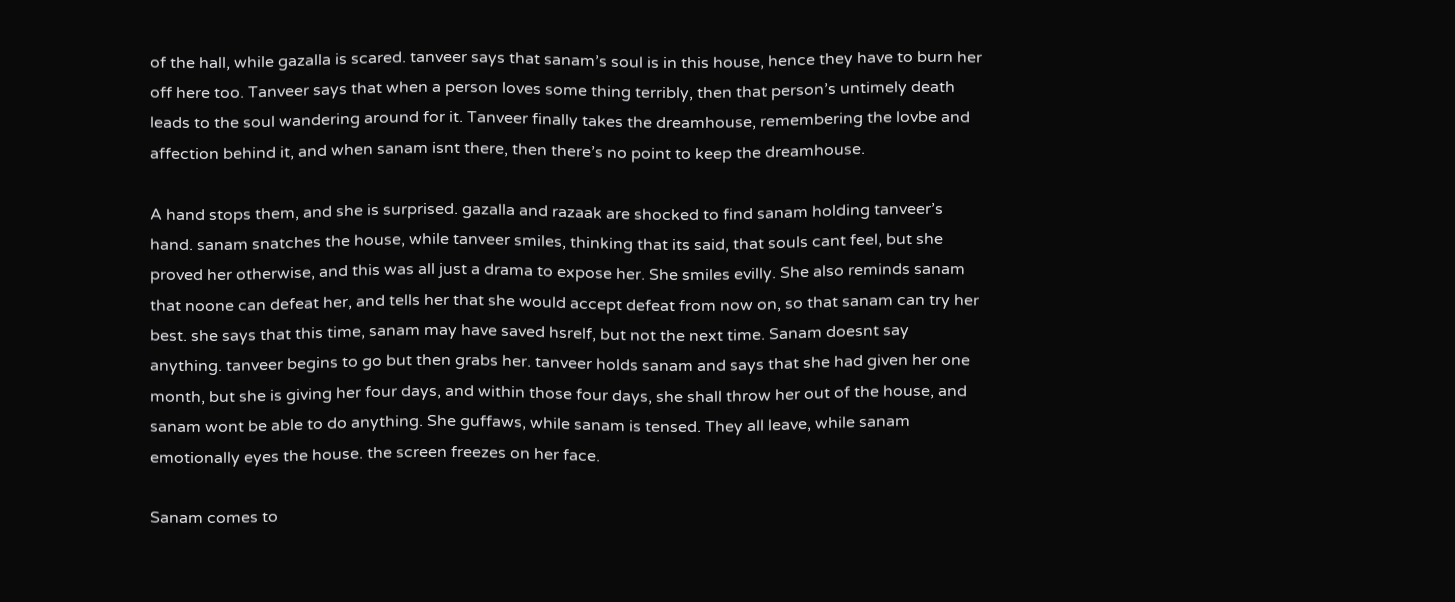of the hall, while gazalla is scared. tanveer says that sanam’s soul is in this house, hence they have to burn her off here too. Tanveer says that when a person loves some thing terribly, then that person’s untimely death leads to the soul wandering around for it. Tanveer finally takes the dreamhouse, remembering the lovbe and affection behind it, and when sanam isnt there, then there’s no point to keep the dreamhouse.

A hand stops them, and she is surprised. gazalla and razaak are shocked to find sanam holding tanveer’s hand. sanam snatches the house, while tanveer smiles, thinking that its said, that souls cant feel, but she proved her otherwise, and this was all just a drama to expose her. She smiles evilly. She also reminds sanam that noone can defeat her, and tells her that she would accept defeat from now on, so that sanam can try her best. she says that this time, sanam may have saved hsrelf, but not the next time. Sanam doesnt say anything. tanveer begins to go but then grabs her. tanveer holds sanam and says that she had given her one month, but she is giving her four days, and within those four days, she shall throw her out of the house, and sanam wont be able to do anything. She guffaws, while sanam is tensed. They all leave, while sanam emotionally eyes the house. the screen freezes on her face.

Sanam comes to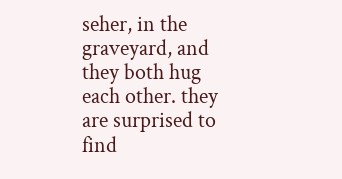seher, in the graveyard, and they both hug each other. they are surprised to find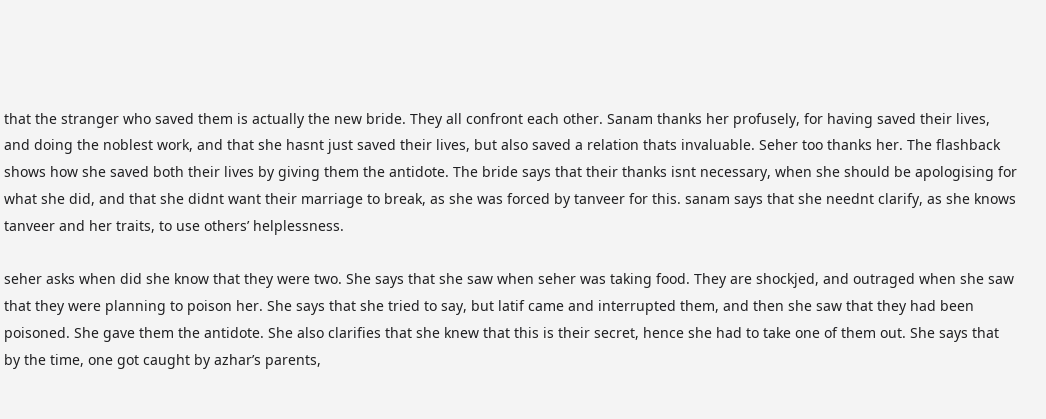that the stranger who saved them is actually the new bride. They all confront each other. Sanam thanks her profusely, for having saved their lives, and doing the noblest work, and that she hasnt just saved their lives, but also saved a relation thats invaluable. Seher too thanks her. The flashback shows how she saved both their lives by giving them the antidote. The bride says that their thanks isnt necessary, when she should be apologising for what she did, and that she didnt want their marriage to break, as she was forced by tanveer for this. sanam says that she neednt clarify, as she knows tanveer and her traits, to use others’ helplessness.

seher asks when did she know that they were two. She says that she saw when seher was taking food. They are shockjed, and outraged when she saw that they were planning to poison her. She says that she tried to say, but latif came and interrupted them, and then she saw that they had been poisoned. She gave them the antidote. She also clarifies that she knew that this is their secret, hence she had to take one of them out. She says that by the time, one got caught by azhar’s parents,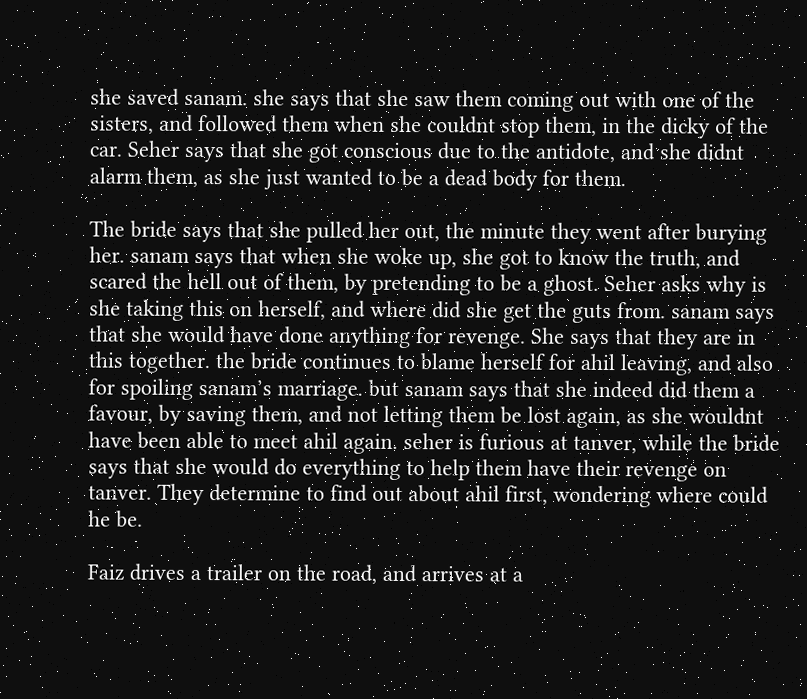she saved sanam. she says that she saw them coming out with one of the sisters, and followed them when she couldnt stop them, in the dicky of the car. Seher says that she got conscious due to the antidote, and she didnt alarm them, as she just wanted to be a dead body for them.

The bride says that she pulled her out, the minute they went after burying her. sanam says that when she woke up, she got to know the truth, and scared the hell out of them, by pretending to be a ghost. Seher asks why is she taking this on herself, and where did she get the guts from. sanam says that she would have done anything for revenge. She says that they are in this together. the bride continues to blame herself for ahil leaving, and also for spoiling sanam’s marriage. but sanam says that she indeed did them a favour, by saving them, and not letting them be lost again, as she wouldnt have been able to meet ahil again. seher is furious at tanver, while the bride says that she would do everything to help them have their revenge on tanver. They determine to find out about ahil first, wondering where could he be.

Faiz drives a trailer on the road, and arrives at a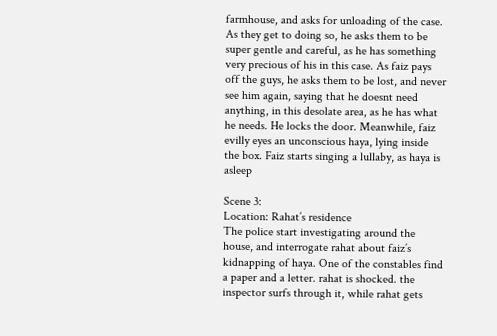farmhouse, and asks for unloading of the case. As they get to doing so, he asks them to be super gentle and careful, as he has something very precious of his in this case. As faiz pays off the guys, he asks them to be lost, and never see him again, saying that he doesnt need anything, in this desolate area, as he has what he needs. He locks the door. Meanwhile, faiz evilly eyes an unconscious haya, lying inside the box. Faiz starts singing a lullaby, as haya is asleep

Scene 3:
Location: Rahat’s residence
The police start investigating around the house, and interrogate rahat about faiz’s kidnapping of haya. One of the constables find a paper and a letter. rahat is shocked. the inspector surfs through it, while rahat gets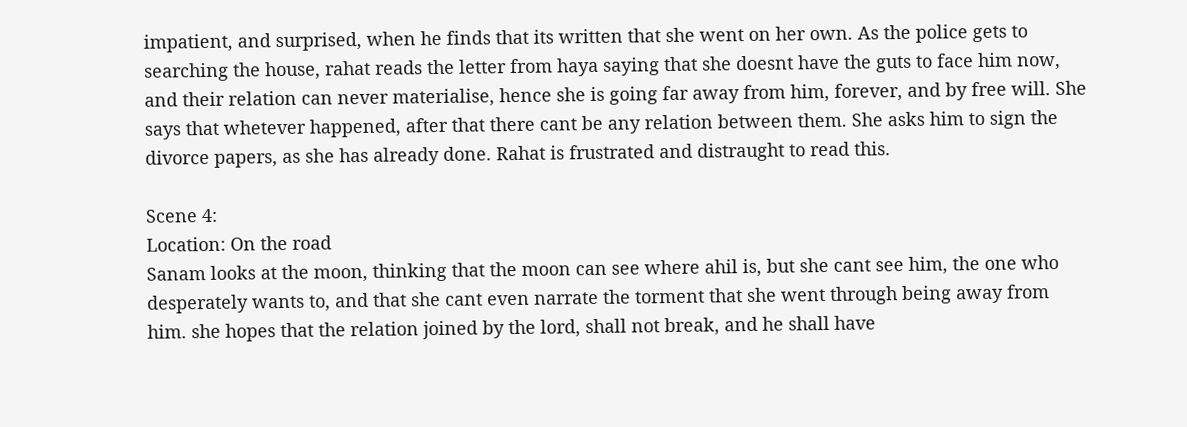impatient, and surprised, when he finds that its written that she went on her own. As the police gets to searching the house, rahat reads the letter from haya saying that she doesnt have the guts to face him now, and their relation can never materialise, hence she is going far away from him, forever, and by free will. She says that whetever happened, after that there cant be any relation between them. She asks him to sign the divorce papers, as she has already done. Rahat is frustrated and distraught to read this.

Scene 4:
Location: On the road
Sanam looks at the moon, thinking that the moon can see where ahil is, but she cant see him, the one who desperately wants to, and that she cant even narrate the torment that she went through being away from him. she hopes that the relation joined by the lord, shall not break, and he shall have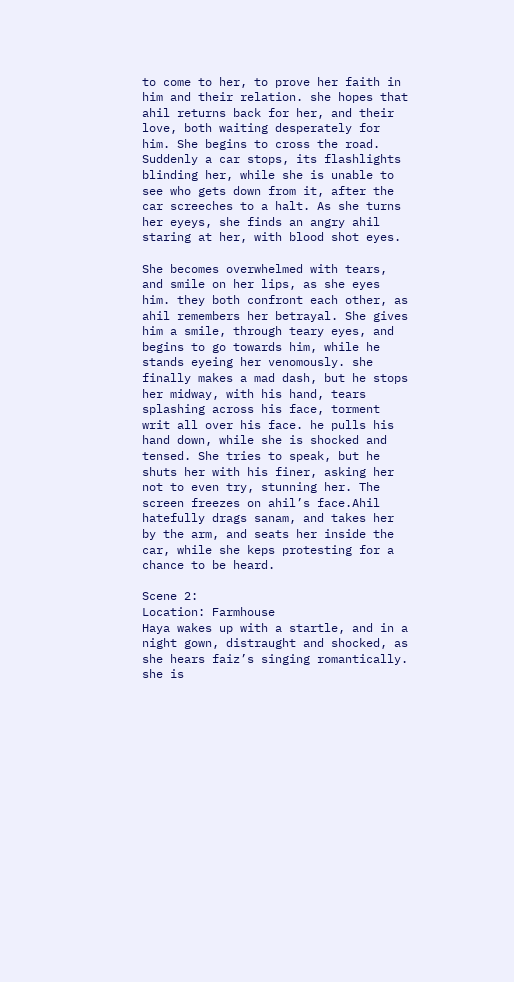to come to her, to prove her faith in him and their relation. she hopes that ahil returns back for her, and their love, both waiting desperately for him. She begins to cross the road. Suddenly a car stops, its flashlights blinding her, while she is unable to see who gets down from it, after the car screeches to a halt. As she turns her eyeys, she finds an angry ahil staring at her, with blood shot eyes.

She becomes overwhelmed with tears, and smile on her lips, as she eyes him. they both confront each other, as ahil remembers her betrayal. She gives him a smile, through teary eyes, and begins to go towards him, while he stands eyeing her venomously. she finally makes a mad dash, but he stops her midway, with his hand, tears splashing across his face, torment writ all over his face. he pulls his hand down, while she is shocked and tensed. She tries to speak, but he shuts her with his finer, asking her not to even try, stunning her. The screen freezes on ahil’s face.Ahil hatefully drags sanam, and takes her by the arm, and seats her inside the car, while she keps protesting for a chance to be heard.

Scene 2:
Location: Farmhouse
Haya wakes up with a startle, and in a night gown, distraught and shocked, as she hears faiz’s singing romantically. she is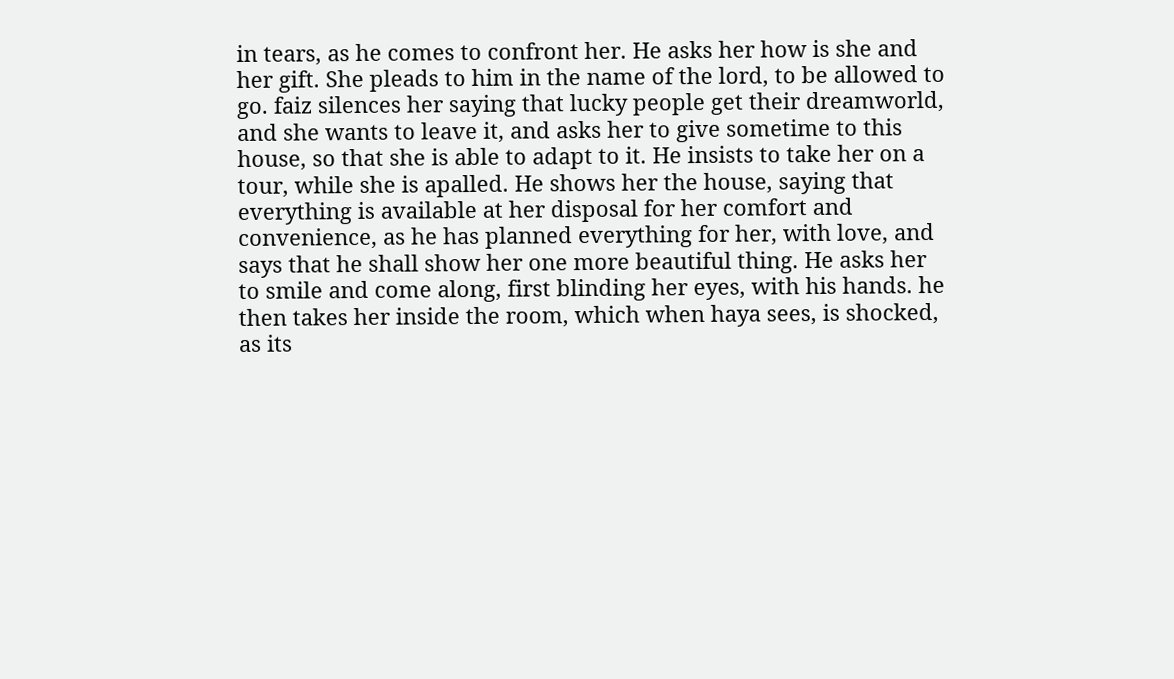in tears, as he comes to confront her. He asks her how is she and her gift. She pleads to him in the name of the lord, to be allowed to go. faiz silences her saying that lucky people get their dreamworld, and she wants to leave it, and asks her to give sometime to this house, so that she is able to adapt to it. He insists to take her on a tour, while she is apalled. He shows her the house, saying that everything is available at her disposal for her comfort and convenience, as he has planned everything for her, with love, and says that he shall show her one more beautiful thing. He asks her to smile and come along, first blinding her eyes, with his hands. he then takes her inside the room, which when haya sees, is shocked, as its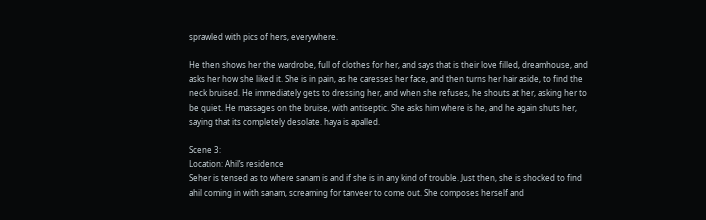sprawled with pics of hers, everywhere.

He then shows her the wardrobe, full of clothes for her, and says that is their love filled, dreamhouse, and asks her how she liked it. She is in pain, as he caresses her face, and then turns her hair aside, to find the neck bruised. He immediately gets to dressing her, and when she refuses, he shouts at her, asking her to be quiet. He massages on the bruise, with antiseptic. She asks him where is he, and he again shuts her, saying that its completely desolate. haya is apalled.

Scene 3:
Location: Ahil’s residence
Seher is tensed as to where sanam is and if she is in any kind of trouble. Just then, she is shocked to find ahil coming in with sanam, screaming for tanveer to come out. She composes herself and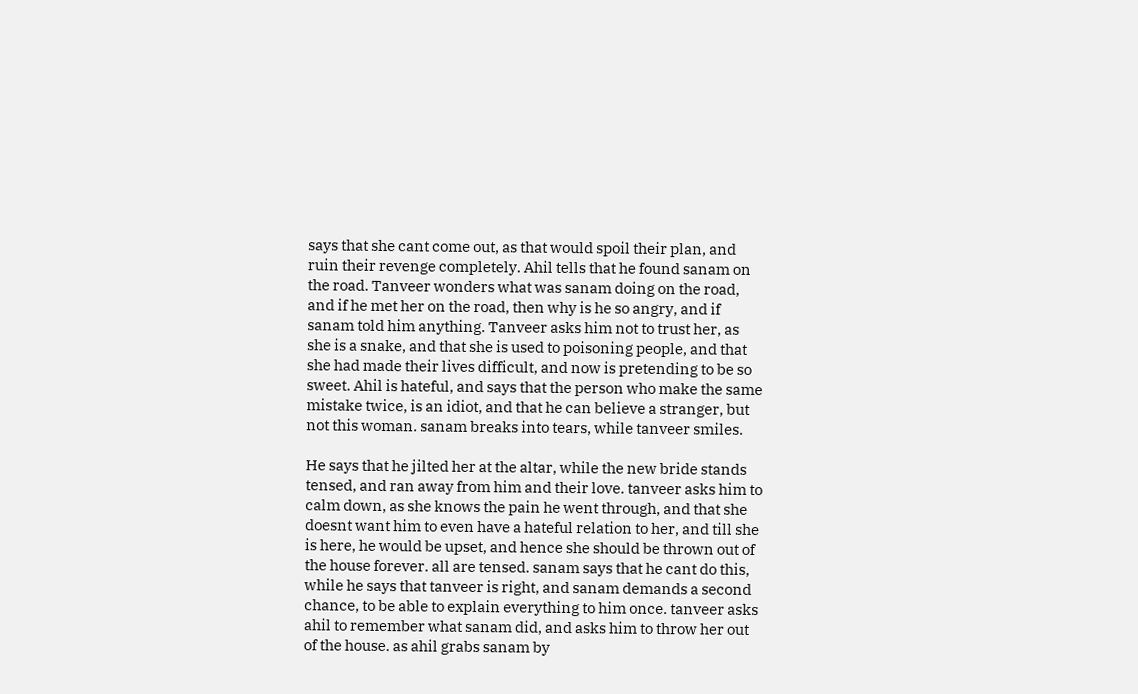says that she cant come out, as that would spoil their plan, and ruin their revenge completely. Ahil tells that he found sanam on the road. Tanveer wonders what was sanam doing on the road, and if he met her on the road, then why is he so angry, and if sanam told him anything. Tanveer asks him not to trust her, as she is a snake, and that she is used to poisoning people, and that she had made their lives difficult, and now is pretending to be so sweet. Ahil is hateful, and says that the person who make the same mistake twice, is an idiot, and that he can believe a stranger, but not this woman. sanam breaks into tears, while tanveer smiles.

He says that he jilted her at the altar, while the new bride stands tensed, and ran away from him and their love. tanveer asks him to calm down, as she knows the pain he went through, and that she doesnt want him to even have a hateful relation to her, and till she is here, he would be upset, and hence she should be thrown out of the house forever. all are tensed. sanam says that he cant do this, while he says that tanveer is right, and sanam demands a second chance, to be able to explain everything to him once. tanveer asks ahil to remember what sanam did, and asks him to throw her out of the house. as ahil grabs sanam by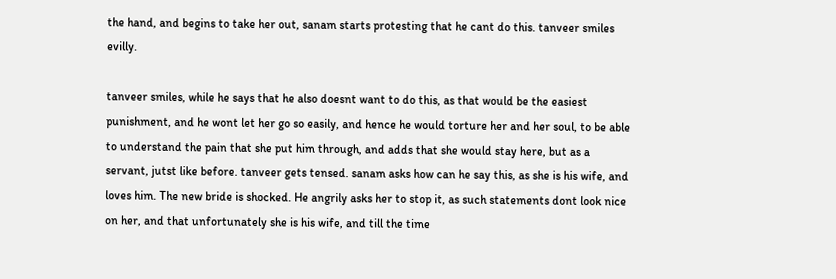the hand, and begins to take her out, sanam starts protesting that he cant do this. tanveer smiles evilly.

tanveer smiles, while he says that he also doesnt want to do this, as that would be the easiest punishment, and he wont let her go so easily, and hence he would torture her and her soul, to be able to understand the pain that she put him through, and adds that she would stay here, but as a servant, jutst like before. tanveer gets tensed. sanam asks how can he say this, as she is his wife, and loves him. The new bride is shocked. He angrily asks her to stop it, as such statements dont look nice on her, and that unfortunately she is his wife, and till the time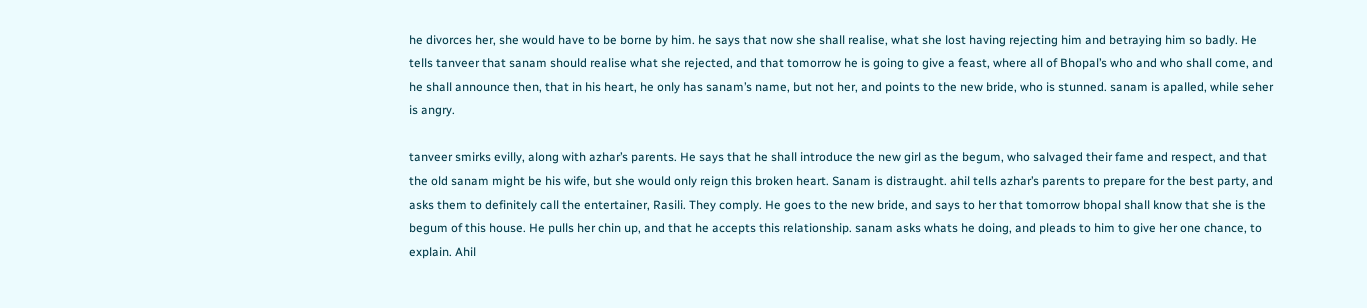he divorces her, she would have to be borne by him. he says that now she shall realise, what she lost having rejecting him and betraying him so badly. He tells tanveer that sanam should realise what she rejected, and that tomorrow he is going to give a feast, where all of Bhopal’s who and who shall come, and he shall announce then, that in his heart, he only has sanam’s name, but not her, and points to the new bride, who is stunned. sanam is apalled, while seher is angry.

tanveer smirks evilly, along with azhar’s parents. He says that he shall introduce the new girl as the begum, who salvaged their fame and respect, and that the old sanam might be his wife, but she would only reign this broken heart. Sanam is distraught. ahil tells azhar’s parents to prepare for the best party, and asks them to definitely call the entertainer, Rasili. They comply. He goes to the new bride, and says to her that tomorrow bhopal shall know that she is the begum of this house. He pulls her chin up, and that he accepts this relationship. sanam asks whats he doing, and pleads to him to give her one chance, to explain. Ahil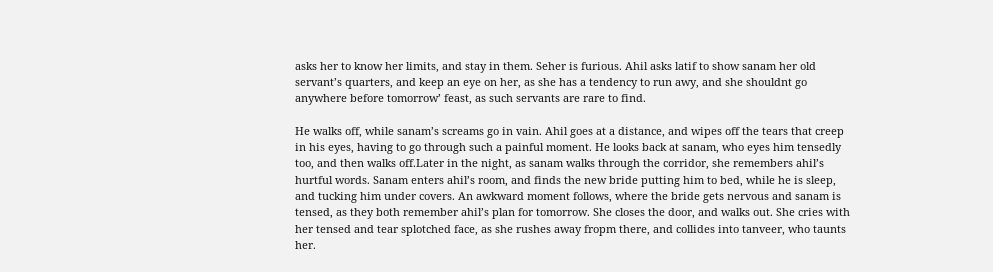asks her to know her limits, and stay in them. Seher is furious. Ahil asks latif to show sanam her old servant’s quarters, and keep an eye on her, as she has a tendency to run awy, and she shouldnt go anywhere before tomorrow’ feast, as such servants are rare to find.

He walks off, while sanam’s screams go in vain. Ahil goes at a distance, and wipes off the tears that creep in his eyes, having to go through such a painful moment. He looks back at sanam, who eyes him tensedly too, and then walks off.Later in the night, as sanam walks through the corridor, she remembers ahil’s hurtful words. Sanam enters ahil’s room, and finds the new bride putting him to bed, while he is sleep, and tucking him under covers. An awkward moment follows, where the bride gets nervous and sanam is tensed, as they both remember ahil’s plan for tomorrow. She closes the door, and walks out. She cries with her tensed and tear splotched face, as she rushes away fropm there, and collides into tanveer, who taunts her.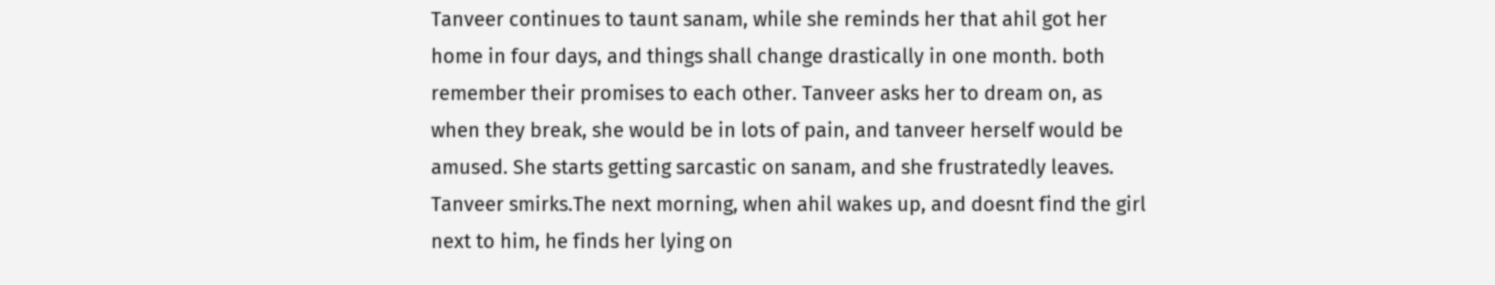Tanveer continues to taunt sanam, while she reminds her that ahil got her home in four days, and things shall change drastically in one month. both remember their promises to each other. Tanveer asks her to dream on, as when they break, she would be in lots of pain, and tanveer herself would be amused. She starts getting sarcastic on sanam, and she frustratedly leaves. Tanveer smirks.The next morning, when ahil wakes up, and doesnt find the girl next to him, he finds her lying on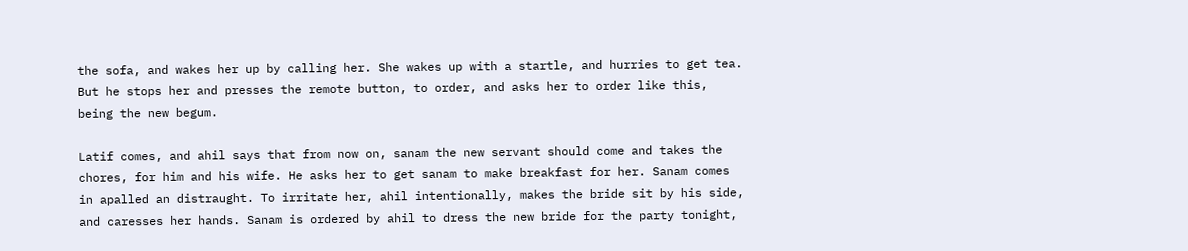the sofa, and wakes her up by calling her. She wakes up with a startle, and hurries to get tea. But he stops her and presses the remote button, to order, and asks her to order like this, being the new begum.

Latif comes, and ahil says that from now on, sanam the new servant should come and takes the chores, for him and his wife. He asks her to get sanam to make breakfast for her. Sanam comes in apalled an distraught. To irritate her, ahil intentionally, makes the bride sit by his side, and caresses her hands. Sanam is ordered by ahil to dress the new bride for the party tonight,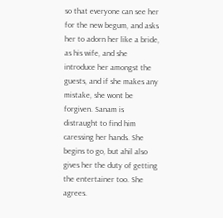so that everyone can see her for the new begum, and asks her to adorn her like a bride, as his wife, and she introduce her amongst the guests, and if she makes any mistake, she wont be forgiven. Sanam is distraught to find him caressing her hands. She begins to go, but ahil also gives her the duty of getting the entertainer too. She agrees.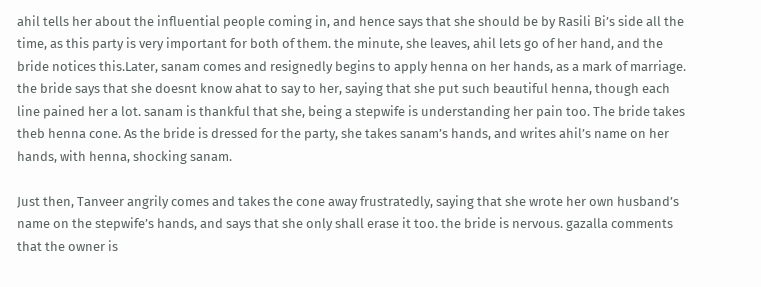ahil tells her about the influential people coming in, and hence says that she should be by Rasili Bi’s side all the time, as this party is very important for both of them. the minute, she leaves, ahil lets go of her hand, and the bride notices this.Later, sanam comes and resignedly begins to apply henna on her hands, as a mark of marriage. the bride says that she doesnt know ahat to say to her, saying that she put such beautiful henna, though each line pained her a lot. sanam is thankful that she, being a stepwife is understanding her pain too. The bride takes theb henna cone. As the bride is dressed for the party, she takes sanam’s hands, and writes ahil’s name on her hands, with henna, shocking sanam.

Just then, Tanveer angrily comes and takes the cone away frustratedly, saying that she wrote her own husband’s name on the stepwife’s hands, and says that she only shall erase it too. the bride is nervous. gazalla comments that the owner is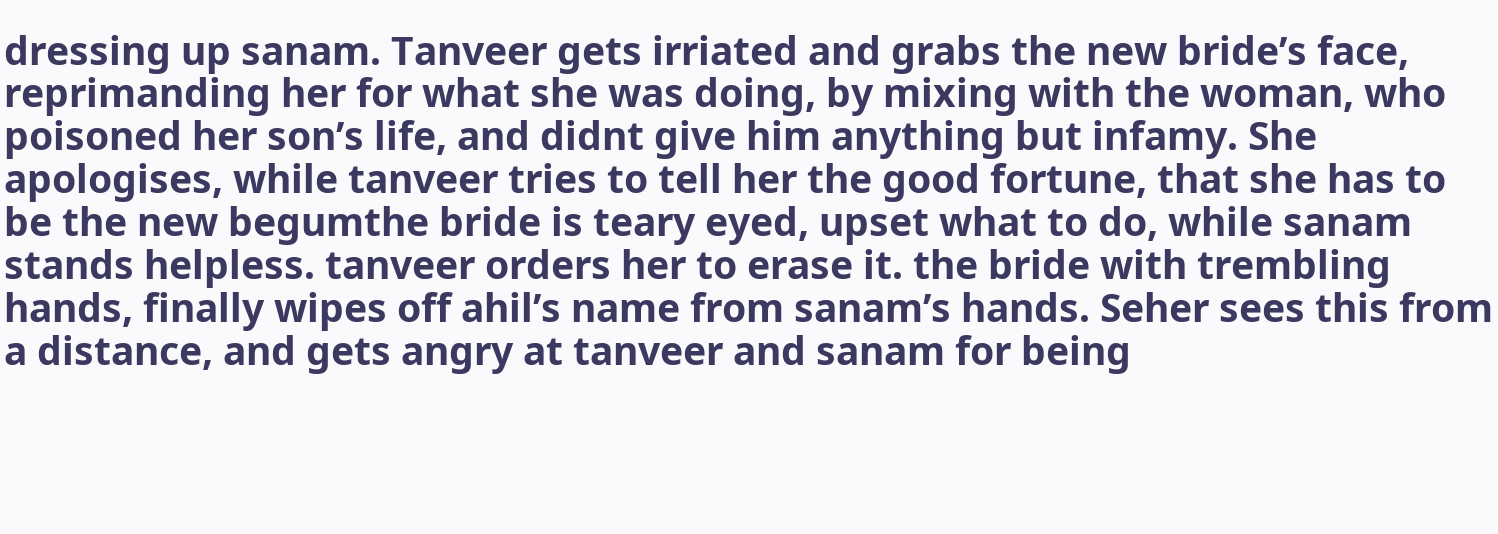dressing up sanam. Tanveer gets irriated and grabs the new bride’s face, reprimanding her for what she was doing, by mixing with the woman, who poisoned her son’s life, and didnt give him anything but infamy. She apologises, while tanveer tries to tell her the good fortune, that she has to be the new begumthe bride is teary eyed, upset what to do, while sanam stands helpless. tanveer orders her to erase it. the bride with trembling hands, finally wipes off ahil’s name from sanam’s hands. Seher sees this from a distance, and gets angry at tanveer and sanam for being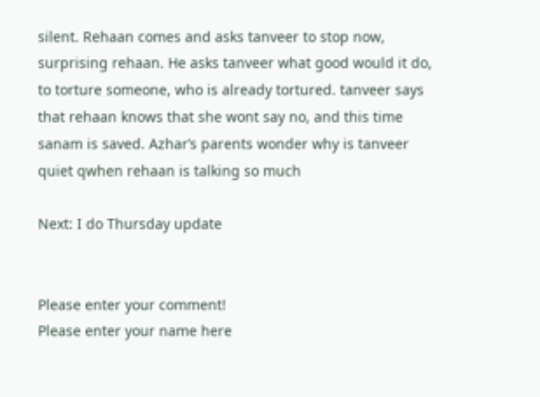silent. Rehaan comes and asks tanveer to stop now, surprising rehaan. He asks tanveer what good would it do, to torture someone, who is already tortured. tanveer says that rehaan knows that she wont say no, and this time sanam is saved. Azhar’s parents wonder why is tanveer quiet qwhen rehaan is talking so much

Next: I do Thursday update


Please enter your comment!
Please enter your name here